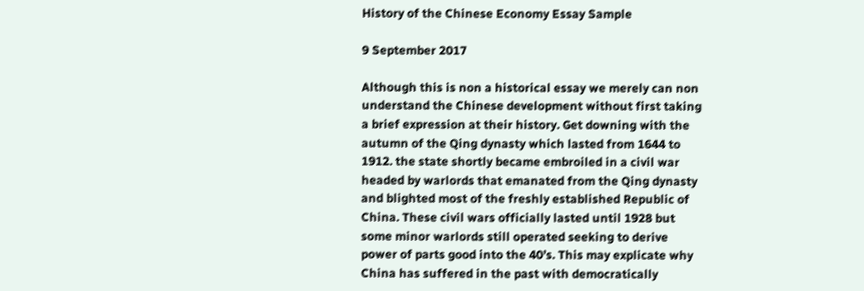History of the Chinese Economy Essay Sample

9 September 2017

Although this is non a historical essay we merely can non understand the Chinese development without first taking a brief expression at their history. Get downing with the autumn of the Qing dynasty which lasted from 1644 to 1912. the state shortly became embroiled in a civil war headed by warlords that emanated from the Qing dynasty and blighted most of the freshly established Republic of China. These civil wars officially lasted until 1928 but some minor warlords still operated seeking to derive power of parts good into the 40’s. This may explicate why China has suffered in the past with democratically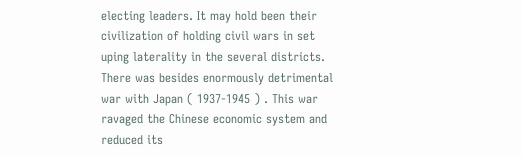electing leaders. It may hold been their civilization of holding civil wars in set uping laterality in the several districts. There was besides enormously detrimental war with Japan ( 1937-1945 ) . This war ravaged the Chinese economic system and reduced its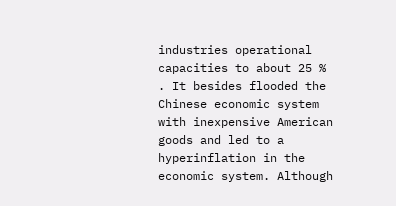industries operational capacities to about 25 % . It besides flooded the Chinese economic system with inexpensive American goods and led to a hyperinflation in the economic system. Although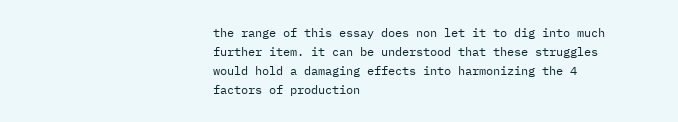the range of this essay does non let it to dig into much further item. it can be understood that these struggles would hold a damaging effects into harmonizing the 4 factors of production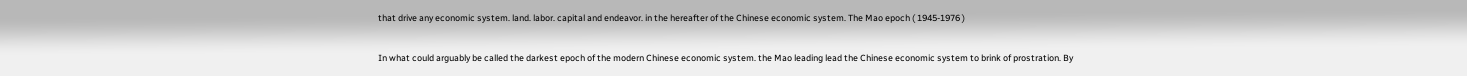that drive any economic system. land. labor. capital and endeavor. in the hereafter of the Chinese economic system. The Mao epoch ( 1945-1976 )

In what could arguably be called the darkest epoch of the modern Chinese economic system. the Mao leading lead the Chinese economic system to brink of prostration. By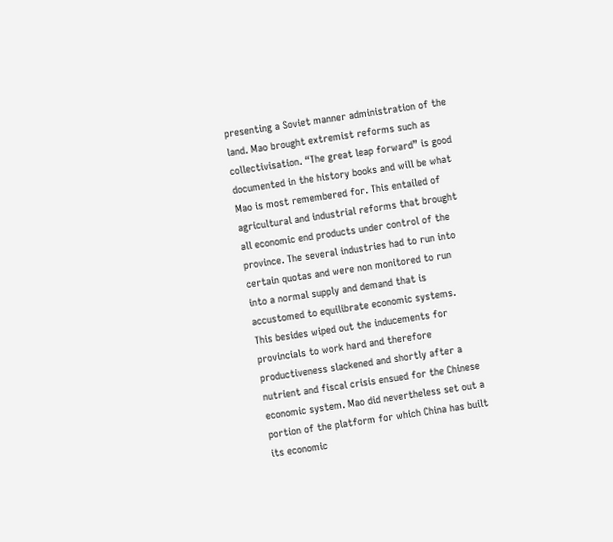presenting a Soviet manner administration of the land. Mao brought extremist reforms such as collectivisation. “The great leap forward” is good documented in the history books and will be what Mao is most remembered for. This entailed of agricultural and industrial reforms that brought all economic end products under control of the province. The several industries had to run into certain quotas and were non monitored to run into a normal supply and demand that is accustomed to equilibrate economic systems. This besides wiped out the inducements for provincials to work hard and therefore productiveness slackened and shortly after a nutrient and fiscal crisis ensued for the Chinese economic system. Mao did nevertheless set out a portion of the platform for which China has built its economic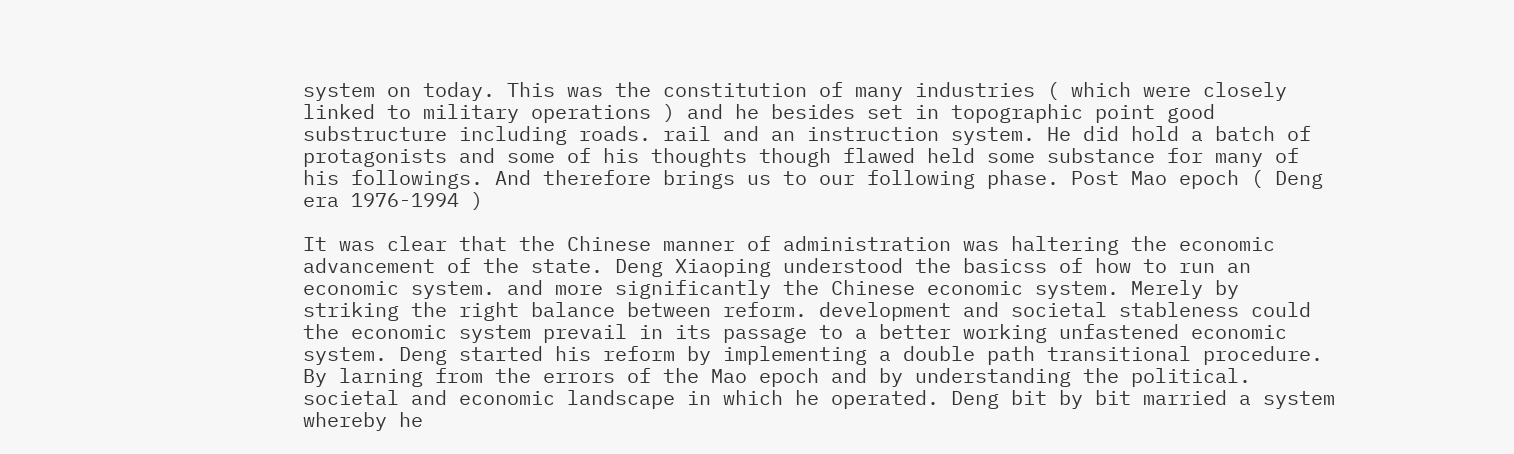system on today. This was the constitution of many industries ( which were closely linked to military operations ) and he besides set in topographic point good substructure including roads. rail and an instruction system. He did hold a batch of protagonists and some of his thoughts though flawed held some substance for many of his followings. And therefore brings us to our following phase. Post Mao epoch ( Deng era 1976-1994 )

It was clear that the Chinese manner of administration was haltering the economic advancement of the state. Deng Xiaoping understood the basicss of how to run an economic system. and more significantly the Chinese economic system. Merely by striking the right balance between reform. development and societal stableness could the economic system prevail in its passage to a better working unfastened economic system. Deng started his reform by implementing a double path transitional procedure. By larning from the errors of the Mao epoch and by understanding the political. societal and economic landscape in which he operated. Deng bit by bit married a system whereby he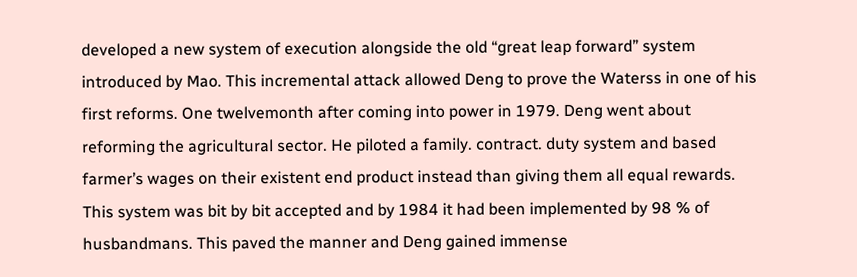developed a new system of execution alongside the old “great leap forward” system introduced by Mao. This incremental attack allowed Deng to prove the Waterss in one of his first reforms. One twelvemonth after coming into power in 1979. Deng went about reforming the agricultural sector. He piloted a family. contract. duty system and based farmer’s wages on their existent end product instead than giving them all equal rewards. This system was bit by bit accepted and by 1984 it had been implemented by 98 % of husbandmans. This paved the manner and Deng gained immense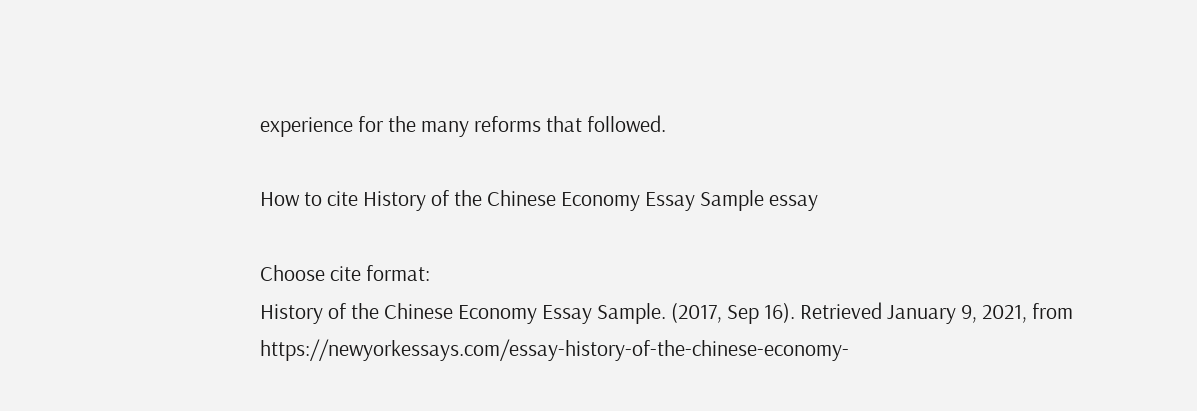experience for the many reforms that followed.

How to cite History of the Chinese Economy Essay Sample essay

Choose cite format:
History of the Chinese Economy Essay Sample. (2017, Sep 16). Retrieved January 9, 2021, from https://newyorkessays.com/essay-history-of-the-chinese-economy-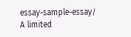essay-sample-essay/
A limited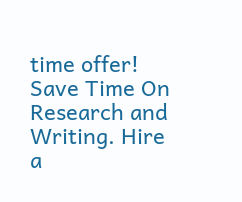time offer!
Save Time On Research and Writing. Hire a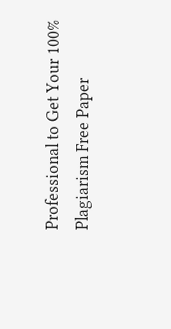Professional to Get Your 100% Plagiarism Free Paper